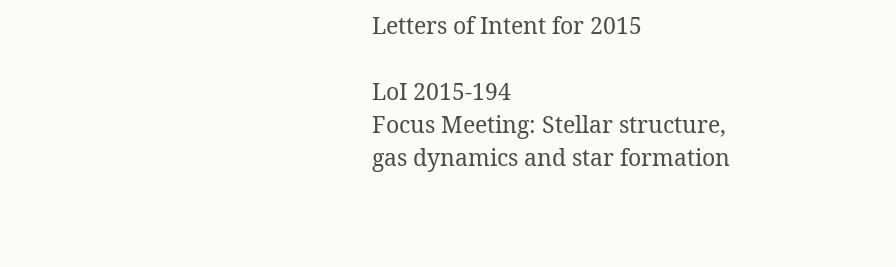Letters of Intent for 2015

LoI 2015-194
Focus Meeting: Stellar structure, gas dynamics and star formation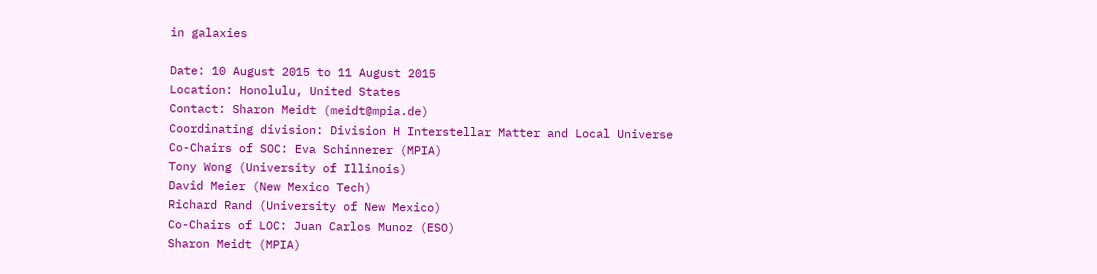in galaxies

Date: 10 August 2015 to 11 August 2015
Location: Honolulu, United States
Contact: Sharon Meidt (meidt@mpia.de)
Coordinating division: Division H Interstellar Matter and Local Universe
Co-Chairs of SOC: Eva Schinnerer (MPIA)
Tony Wong (University of Illinois)
David Meier (New Mexico Tech)
Richard Rand (University of New Mexico)
Co-Chairs of LOC: Juan Carlos Munoz (ESO)
Sharon Meidt (MPIA)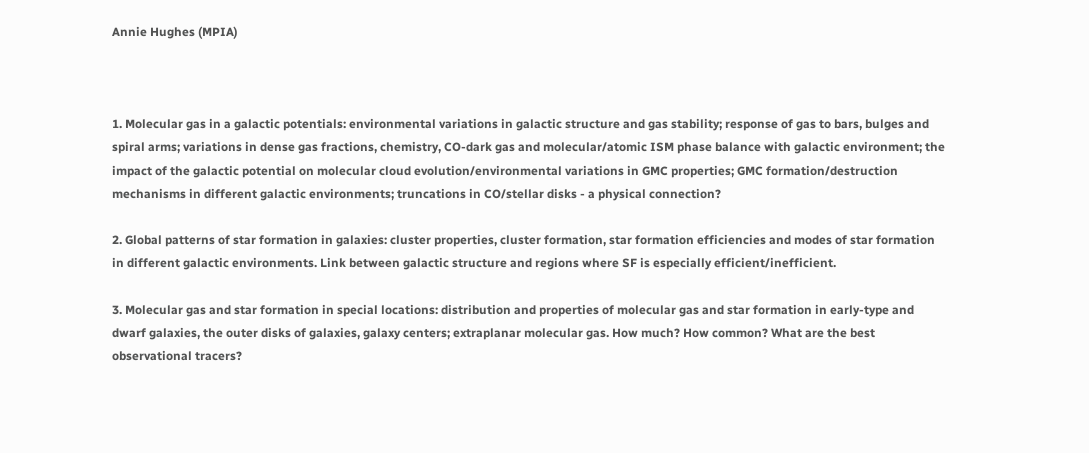Annie Hughes (MPIA)



1. Molecular gas in a galactic potentials: environmental variations in galactic structure and gas stability; response of gas to bars, bulges and spiral arms; variations in dense gas fractions, chemistry, CO-dark gas and molecular/atomic ISM phase balance with galactic environment; the impact of the galactic potential on molecular cloud evolution/environmental variations in GMC properties; GMC formation/destruction mechanisms in different galactic environments; truncations in CO/stellar disks - a physical connection?

2. Global patterns of star formation in galaxies: cluster properties, cluster formation, star formation efficiencies and modes of star formation in different galactic environments. Link between galactic structure and regions where SF is especially efficient/inefficient.

3. Molecular gas and star formation in special locations: distribution and properties of molecular gas and star formation in early-type and dwarf galaxies, the outer disks of galaxies, galaxy centers; extraplanar molecular gas. How much? How common? What are the best observational tracers?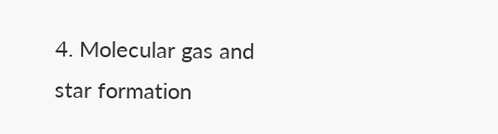4. Molecular gas and star formation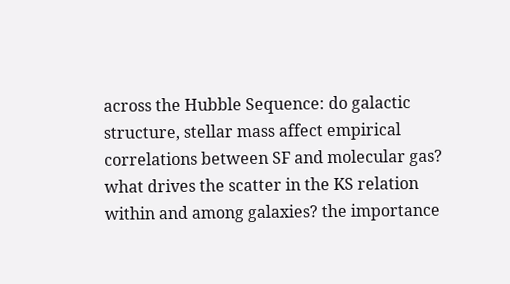across the Hubble Sequence: do galactic structure, stellar mass affect empirical correlations between SF and molecular gas? what drives the scatter in the KS relation within and among galaxies? the importance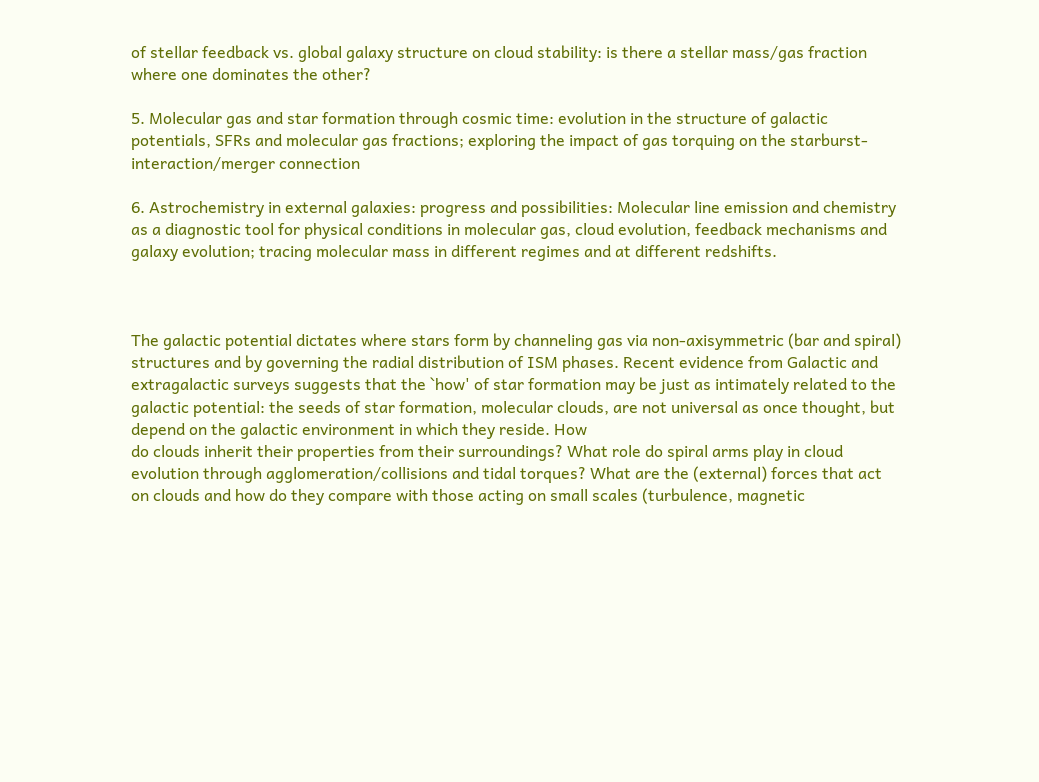of stellar feedback vs. global galaxy structure on cloud stability: is there a stellar mass/gas fraction where one dominates the other?

5. Molecular gas and star formation through cosmic time: evolution in the structure of galactic potentials, SFRs and molecular gas fractions; exploring the impact of gas torquing on the starburst-interaction/merger connection

6. Astrochemistry in external galaxies: progress and possibilities: Molecular line emission and chemistry as a diagnostic tool for physical conditions in molecular gas, cloud evolution, feedback mechanisms and galaxy evolution; tracing molecular mass in different regimes and at different redshifts.



The galactic potential dictates where stars form by channeling gas via non-axisymmetric (bar and spiral) structures and by governing the radial distribution of ISM phases. Recent evidence from Galactic and extragalactic surveys suggests that the `how' of star formation may be just as intimately related to the galactic potential: the seeds of star formation, molecular clouds, are not universal as once thought, but depend on the galactic environment in which they reside. How
do clouds inherit their properties from their surroundings? What role do spiral arms play in cloud evolution through agglomeration/collisions and tidal torques? What are the (external) forces that act on clouds and how do they compare with those acting on small scales (turbulence, magnetic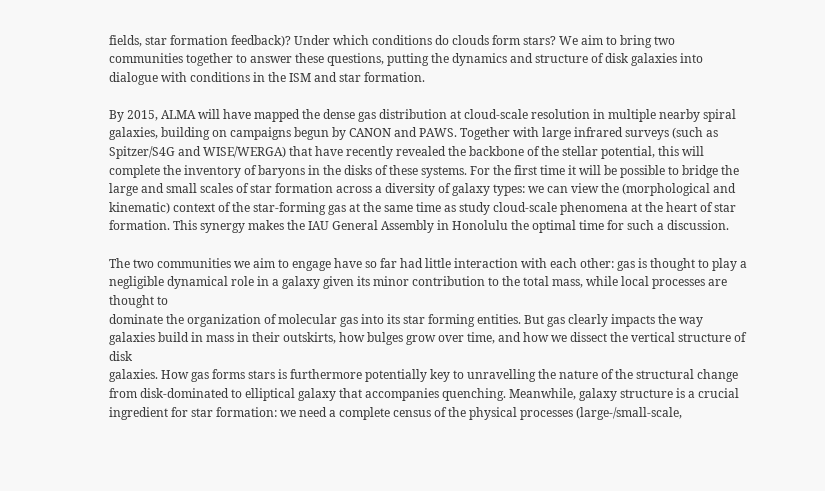fields, star formation feedback)? Under which conditions do clouds form stars? We aim to bring two communities together to answer these questions, putting the dynamics and structure of disk galaxies into dialogue with conditions in the ISM and star formation.

By 2015, ALMA will have mapped the dense gas distribution at cloud-scale resolution in multiple nearby spiral galaxies, building on campaigns begun by CANON and PAWS. Together with large infrared surveys (such as Spitzer/S4G and WISE/WERGA) that have recently revealed the backbone of the stellar potential, this will complete the inventory of baryons in the disks of these systems. For the first time it will be possible to bridge the large and small scales of star formation across a diversity of galaxy types: we can view the (morphological and kinematic) context of the star-forming gas at the same time as study cloud-scale phenomena at the heart of star formation. This synergy makes the IAU General Assembly in Honolulu the optimal time for such a discussion.

The two communities we aim to engage have so far had little interaction with each other: gas is thought to play a negligible dynamical role in a galaxy given its minor contribution to the total mass, while local processes are thought to
dominate the organization of molecular gas into its star forming entities. But gas clearly impacts the way galaxies build in mass in their outskirts, how bulges grow over time, and how we dissect the vertical structure of disk
galaxies. How gas forms stars is furthermore potentially key to unravelling the nature of the structural change from disk-dominated to elliptical galaxy that accompanies quenching. Meanwhile, galaxy structure is a crucial ingredient for star formation: we need a complete census of the physical processes (large-/small-scale,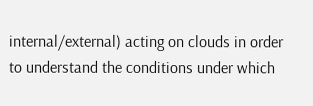internal/external) acting on clouds in order to understand the conditions under which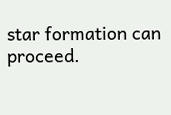star formation can proceed.